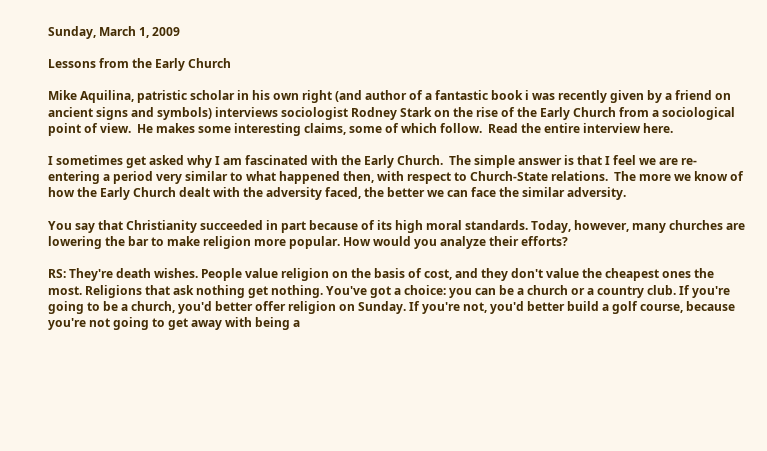Sunday, March 1, 2009

Lessons from the Early Church

Mike Aquilina, patristic scholar in his own right (and author of a fantastic book i was recently given by a friend on ancient signs and symbols) interviews sociologist Rodney Stark on the rise of the Early Church from a sociological point of view.  He makes some interesting claims, some of which follow.  Read the entire interview here.

I sometimes get asked why I am fascinated with the Early Church.  The simple answer is that I feel we are re-entering a period very similar to what happened then, with respect to Church-State relations.  The more we know of how the Early Church dealt with the adversity faced, the better we can face the similar adversity.

You say that Christianity succeeded in part because of its high moral standards. Today, however, many churches are lowering the bar to make religion more popular. How would you analyze their efforts?

RS: They're death wishes. People value religion on the basis of cost, and they don't value the cheapest ones the most. Religions that ask nothing get nothing. You've got a choice: you can be a church or a country club. If you're going to be a church, you'd better offer religion on Sunday. If you're not, you'd better build a golf course, because you're not going to get away with being a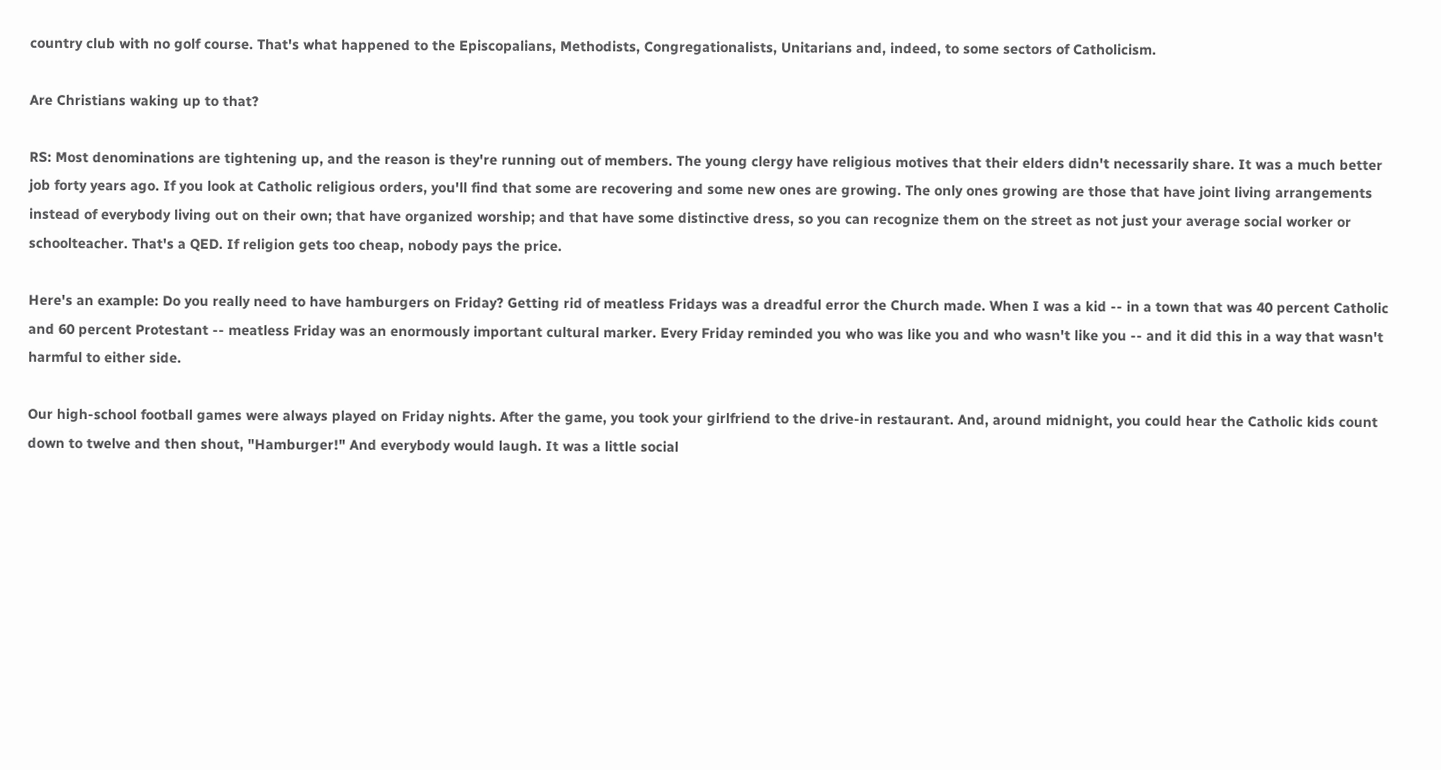country club with no golf course. That's what happened to the Episcopalians, Methodists, Congregationalists, Unitarians and, indeed, to some sectors of Catholicism.

Are Christians waking up to that?

RS: Most denominations are tightening up, and the reason is they're running out of members. The young clergy have religious motives that their elders didn't necessarily share. It was a much better job forty years ago. If you look at Catholic religious orders, you'll find that some are recovering and some new ones are growing. The only ones growing are those that have joint living arrangements instead of everybody living out on their own; that have organized worship; and that have some distinctive dress, so you can recognize them on the street as not just your average social worker or schoolteacher. That's a QED. If religion gets too cheap, nobody pays the price.

Here's an example: Do you really need to have hamburgers on Friday? Getting rid of meatless Fridays was a dreadful error the Church made. When I was a kid -- in a town that was 40 percent Catholic and 60 percent Protestant -- meatless Friday was an enormously important cultural marker. Every Friday reminded you who was like you and who wasn't like you -- and it did this in a way that wasn't harmful to either side.

Our high-school football games were always played on Friday nights. After the game, you took your girlfriend to the drive-in restaurant. And, around midnight, you could hear the Catholic kids count down to twelve and then shout, "Hamburger!" And everybody would laugh. It was a little social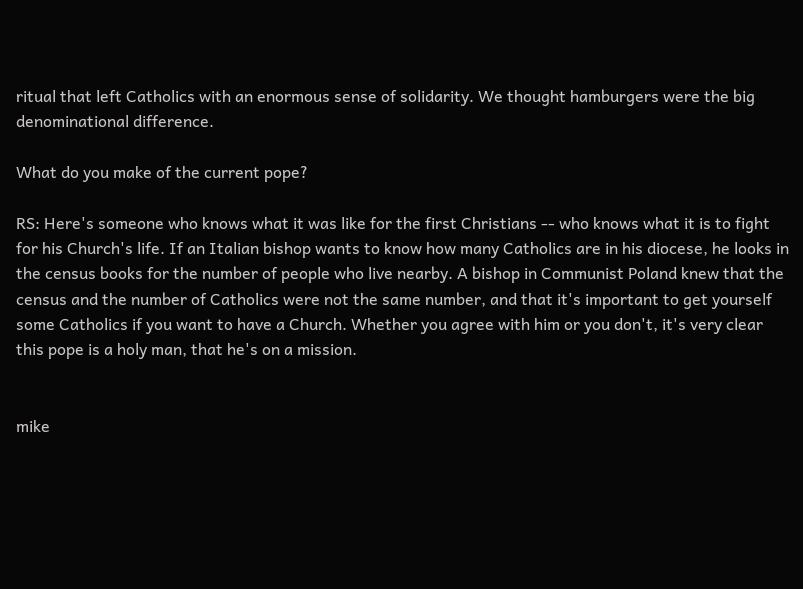ritual that left Catholics with an enormous sense of solidarity. We thought hamburgers were the big denominational difference.

What do you make of the current pope?

RS: Here's someone who knows what it was like for the first Christians -- who knows what it is to fight for his Church's life. If an Italian bishop wants to know how many Catholics are in his diocese, he looks in the census books for the number of people who live nearby. A bishop in Communist Poland knew that the census and the number of Catholics were not the same number, and that it's important to get yourself some Catholics if you want to have a Church. Whether you agree with him or you don't, it's very clear this pope is a holy man, that he's on a mission.


mike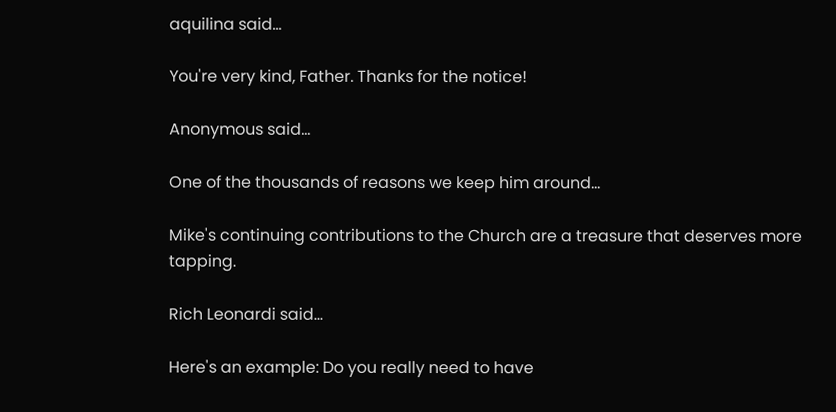aquilina said...

You're very kind, Father. Thanks for the notice!

Anonymous said...

One of the thousands of reasons we keep him around...

Mike's continuing contributions to the Church are a treasure that deserves more tapping.

Rich Leonardi said...

Here's an example: Do you really need to have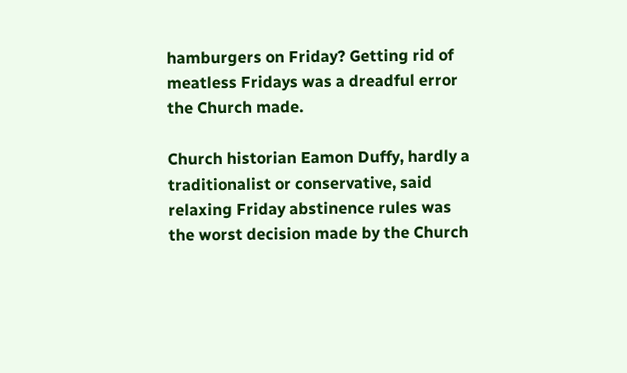hamburgers on Friday? Getting rid of meatless Fridays was a dreadful error the Church made.

Church historian Eamon Duffy, hardly a traditionalist or conservative, said relaxing Friday abstinence rules was the worst decision made by the Church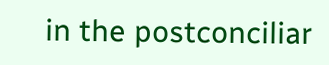in the postconciliar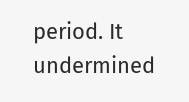period. It undermined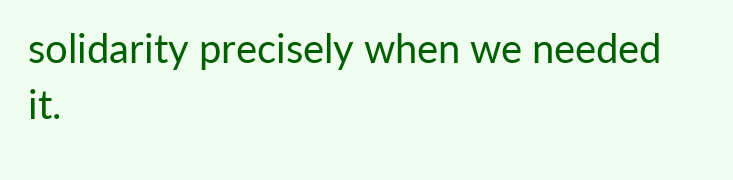solidarity precisely when we needed it.